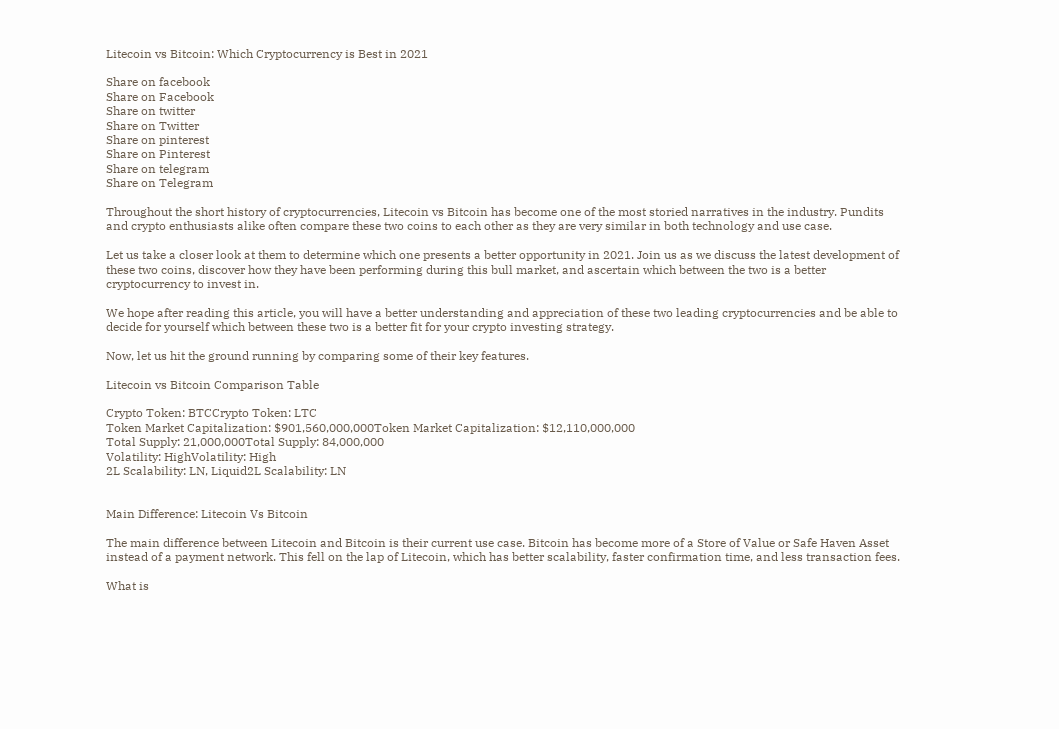Litecoin vs Bitcoin: Which Cryptocurrency is Best in 2021

Share on facebook
Share on Facebook
Share on twitter
Share on Twitter
Share on pinterest
Share on Pinterest
Share on telegram
Share on Telegram

Throughout the short history of cryptocurrencies, Litecoin vs Bitcoin has become one of the most storied narratives in the industry. Pundits and crypto enthusiasts alike often compare these two coins to each other as they are very similar in both technology and use case.

Let us take a closer look at them to determine which one presents a better opportunity in 2021. Join us as we discuss the latest development of these two coins, discover how they have been performing during this bull market, and ascertain which between the two is a better cryptocurrency to invest in.

We hope after reading this article, you will have a better understanding and appreciation of these two leading cryptocurrencies and be able to decide for yourself which between these two is a better fit for your crypto investing strategy.

Now, let us hit the ground running by comparing some of their key features.

Litecoin vs Bitcoin Comparison Table

Crypto Token: BTCCrypto Token: LTC
Token Market Capitalization: $901,560,000,000Token Market Capitalization: $12,110,000,000
Total Supply: 21,000,000Total Supply: 84,000,000
Volatility: HighVolatility: High
2L Scalability: LN, Liquid2L Scalability: LN


Main Difference: Litecoin Vs Bitcoin

The main difference between Litecoin and Bitcoin is their current use case. Bitcoin has become more of a Store of Value or Safe Haven Asset instead of a payment network. This fell on the lap of Litecoin, which has better scalability, faster confirmation time, and less transaction fees.

What is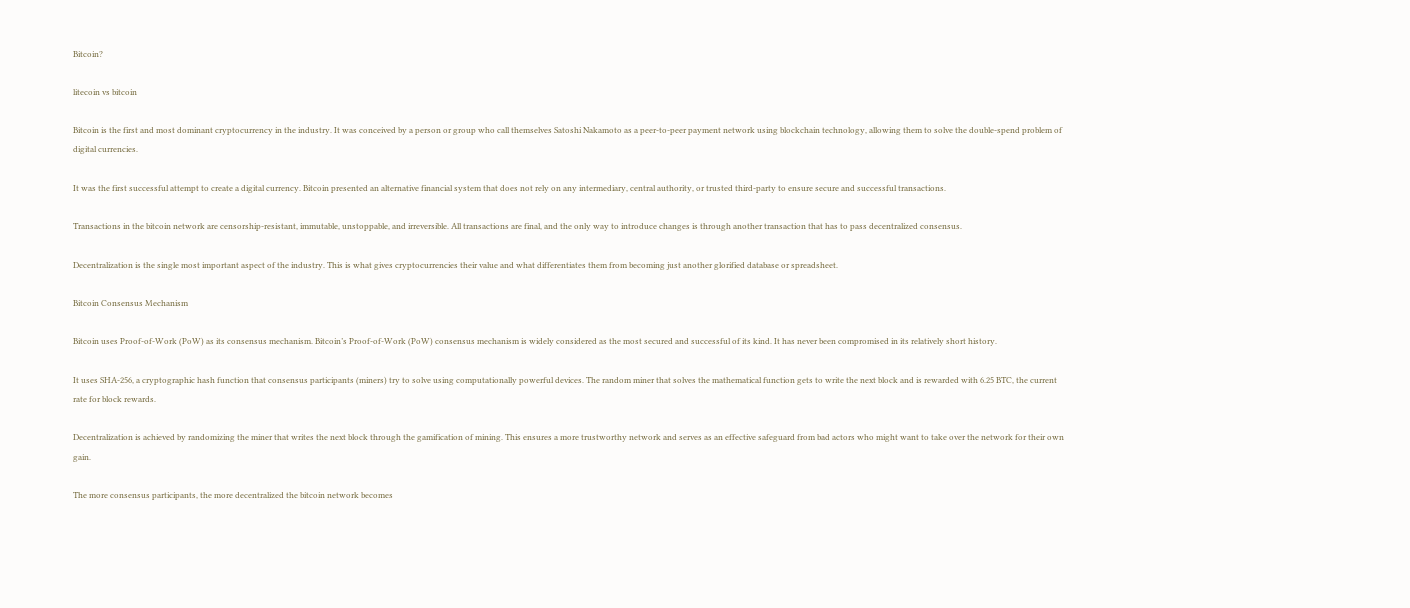Bitcoin?

litecoin vs bitcoin

Bitcoin is the first and most dominant cryptocurrency in the industry. It was conceived by a person or group who call themselves Satoshi Nakamoto as a peer-to-peer payment network using blockchain technology, allowing them to solve the double-spend problem of digital currencies.

It was the first successful attempt to create a digital currency. Bitcoin presented an alternative financial system that does not rely on any intermediary, central authority, or trusted third-party to ensure secure and successful transactions.

Transactions in the bitcoin network are censorship-resistant, immutable, unstoppable, and irreversible. All transactions are final, and the only way to introduce changes is through another transaction that has to pass decentralized consensus.

Decentralization is the single most important aspect of the industry. This is what gives cryptocurrencies their value and what differentiates them from becoming just another glorified database or spreadsheet.

Bitcoin Consensus Mechanism

Bitcoin uses Proof-of-Work (PoW) as its consensus mechanism. Bitcoin’s Proof-of-Work (PoW) consensus mechanism is widely considered as the most secured and successful of its kind. It has never been compromised in its relatively short history.

It uses SHA-256, a cryptographic hash function that consensus participants (miners) try to solve using computationally powerful devices. The random miner that solves the mathematical function gets to write the next block and is rewarded with 6.25 BTC, the current rate for block rewards.

Decentralization is achieved by randomizing the miner that writes the next block through the gamification of mining. This ensures a more trustworthy network and serves as an effective safeguard from bad actors who might want to take over the network for their own gain.

The more consensus participants, the more decentralized the bitcoin network becomes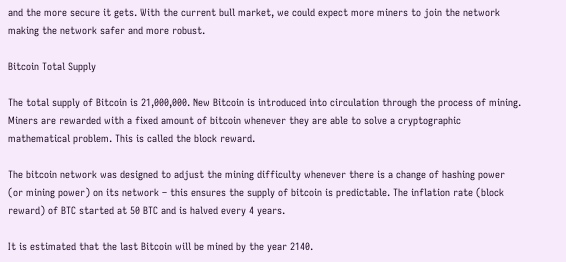and the more secure it gets. With the current bull market, we could expect more miners to join the network making the network safer and more robust.

Bitcoin Total Supply

The total supply of Bitcoin is 21,000,000. New Bitcoin is introduced into circulation through the process of mining. Miners are rewarded with a fixed amount of bitcoin whenever they are able to solve a cryptographic mathematical problem. This is called the block reward.

The bitcoin network was designed to adjust the mining difficulty whenever there is a change of hashing power (or mining power) on its network – this ensures the supply of bitcoin is predictable. The inflation rate (block reward) of BTC started at 50 BTC and is halved every 4 years.

It is estimated that the last Bitcoin will be mined by the year 2140.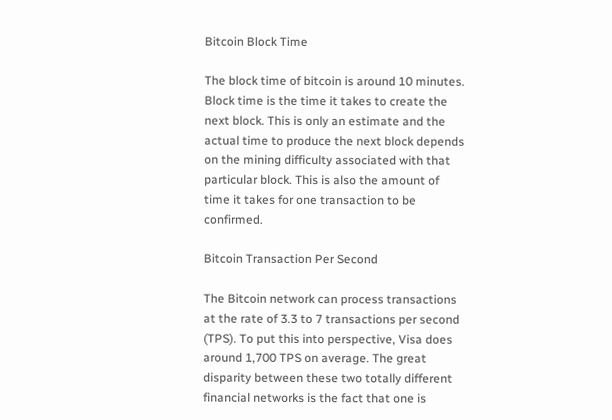Bitcoin Block Time

The block time of bitcoin is around 10 minutes. Block time is the time it takes to create the next block. This is only an estimate and the actual time to produce the next block depends on the mining difficulty associated with that particular block. This is also the amount of time it takes for one transaction to be confirmed.

Bitcoin Transaction Per Second

The Bitcoin network can process transactions at the rate of 3.3 to 7 transactions per second (TPS). To put this into perspective, Visa does around 1,700 TPS on average. The great disparity between these two totally different financial networks is the fact that one is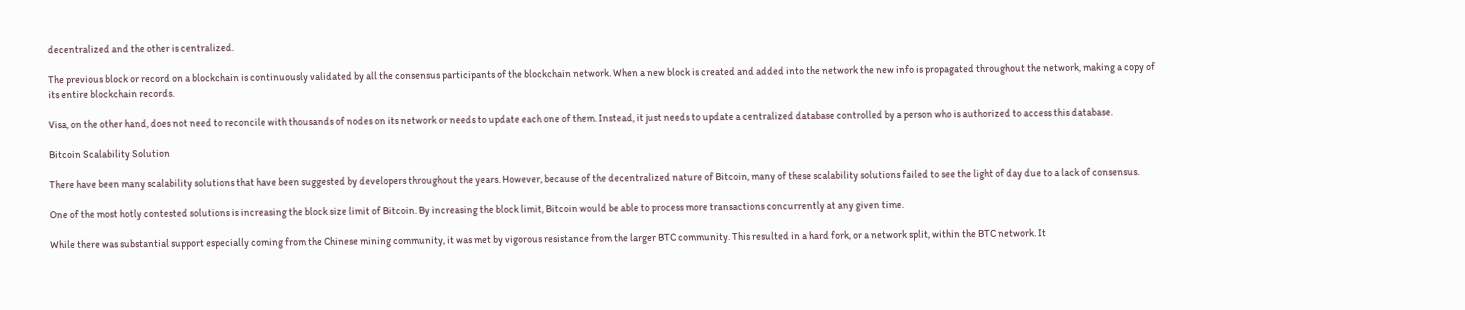decentralized and the other is centralized.

The previous block or record on a blockchain is continuously validated by all the consensus participants of the blockchain network. When a new block is created and added into the network the new info is propagated throughout the network, making a copy of its entire blockchain records.

Visa, on the other hand, does not need to reconcile with thousands of nodes on its network or needs to update each one of them. Instead, it just needs to update a centralized database controlled by a person who is authorized to access this database.

Bitcoin Scalability Solution

There have been many scalability solutions that have been suggested by developers throughout the years. However, because of the decentralized nature of Bitcoin, many of these scalability solutions failed to see the light of day due to a lack of consensus.

One of the most hotly contested solutions is increasing the block size limit of Bitcoin. By increasing the block limit, Bitcoin would be able to process more transactions concurrently at any given time.

While there was substantial support especially coming from the Chinese mining community, it was met by vigorous resistance from the larger BTC community. This resulted in a hard fork, or a network split, within the BTC network. It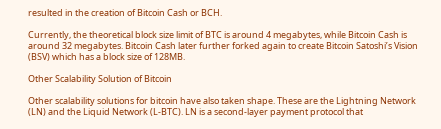resulted in the creation of Bitcoin Cash or BCH.

Currently, the theoretical block size limit of BTC is around 4 megabytes, while Bitcoin Cash is around 32 megabytes. Bitcoin Cash later further forked again to create Bitcoin Satoshi’s Vision (BSV) which has a block size of 128MB.

Other Scalability Solution of Bitcoin

Other scalability solutions for bitcoin have also taken shape. These are the Lightning Network (LN) and the Liquid Network (L-BTC). LN is a second-layer payment protocol that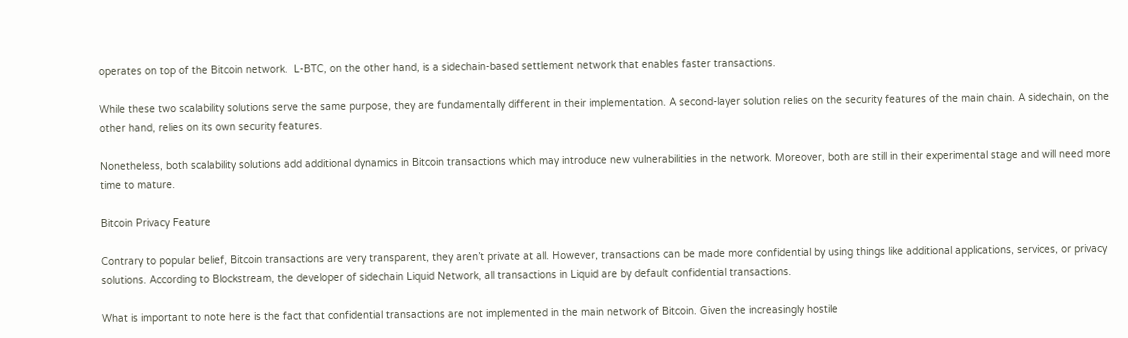operates on top of the Bitcoin network.  L-BTC, on the other hand, is a sidechain-based settlement network that enables faster transactions.

While these two scalability solutions serve the same purpose, they are fundamentally different in their implementation. A second-layer solution relies on the security features of the main chain. A sidechain, on the other hand, relies on its own security features.

Nonetheless, both scalability solutions add additional dynamics in Bitcoin transactions which may introduce new vulnerabilities in the network. Moreover, both are still in their experimental stage and will need more time to mature.

Bitcoin Privacy Feature

Contrary to popular belief, Bitcoin transactions are very transparent, they aren’t private at all. However, transactions can be made more confidential by using things like additional applications, services, or privacy solutions. According to Blockstream, the developer of sidechain Liquid Network, all transactions in Liquid are by default confidential transactions.

What is important to note here is the fact that confidential transactions are not implemented in the main network of Bitcoin. Given the increasingly hostile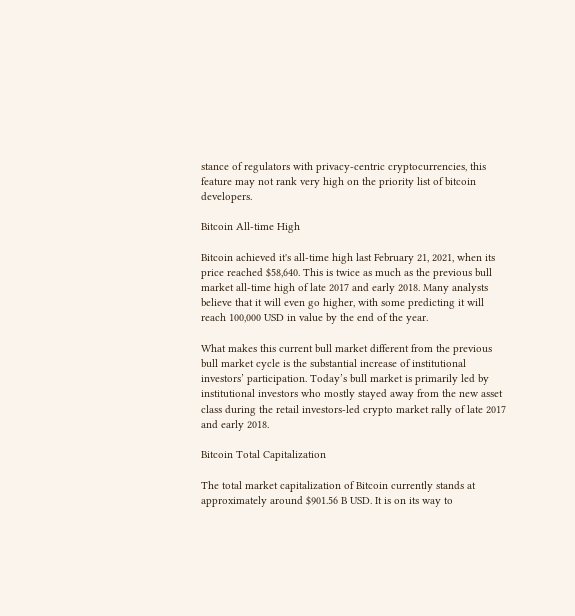stance of regulators with privacy-centric cryptocurrencies, this feature may not rank very high on the priority list of bitcoin developers.

Bitcoin All-time High

Bitcoin achieved it's all-time high last February 21, 2021, when its price reached $58,640. This is twice as much as the previous bull market all-time high of late 2017 and early 2018. Many analysts believe that it will even go higher, with some predicting it will reach 100,000 USD in value by the end of the year.

What makes this current bull market different from the previous bull market cycle is the substantial increase of institutional investors’ participation. Today’s bull market is primarily led by institutional investors who mostly stayed away from the new asset class during the retail investors-led crypto market rally of late 2017 and early 2018.

Bitcoin Total Capitalization

The total market capitalization of Bitcoin currently stands at approximately around $901.56 B USD. It is on its way to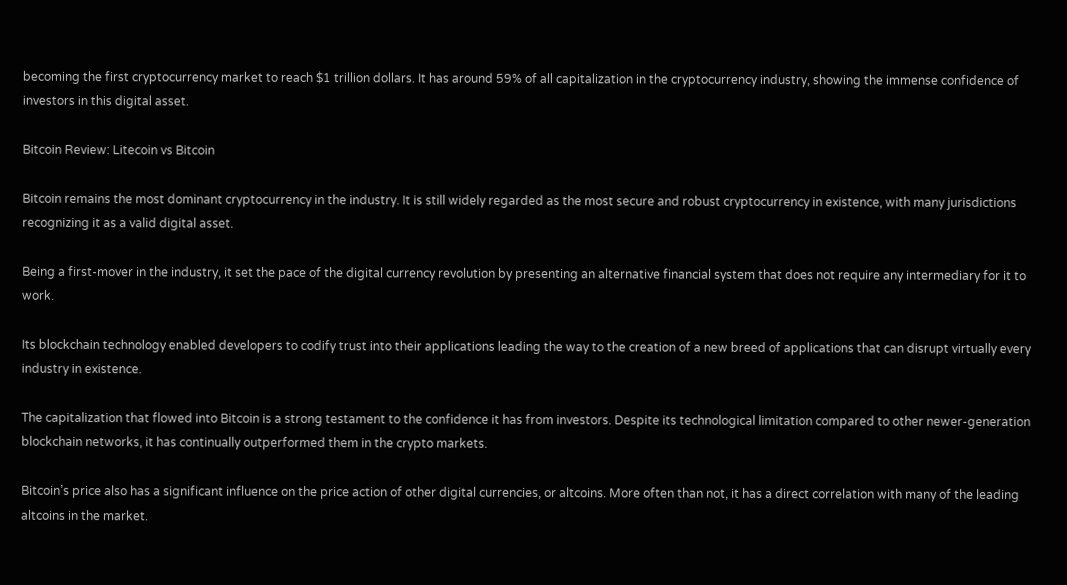becoming the first cryptocurrency market to reach $1 trillion dollars. It has around 59% of all capitalization in the cryptocurrency industry, showing the immense confidence of investors in this digital asset.

Bitcoin Review: Litecoin vs Bitcoin

Bitcoin remains the most dominant cryptocurrency in the industry. It is still widely regarded as the most secure and robust cryptocurrency in existence, with many jurisdictions recognizing it as a valid digital asset.

Being a first-mover in the industry, it set the pace of the digital currency revolution by presenting an alternative financial system that does not require any intermediary for it to work.

Its blockchain technology enabled developers to codify trust into their applications leading the way to the creation of a new breed of applications that can disrupt virtually every industry in existence.

The capitalization that flowed into Bitcoin is a strong testament to the confidence it has from investors. Despite its technological limitation compared to other newer-generation blockchain networks, it has continually outperformed them in the crypto markets.

Bitcoin’s price also has a significant influence on the price action of other digital currencies, or altcoins. More often than not, it has a direct correlation with many of the leading altcoins in the market.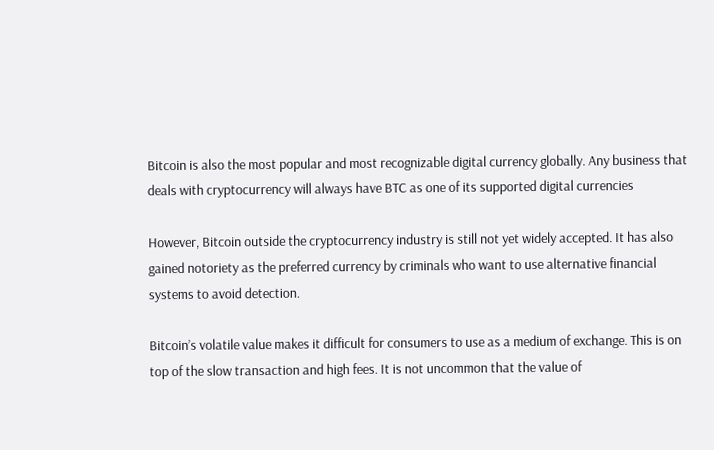Bitcoin is also the most popular and most recognizable digital currency globally. Any business that deals with cryptocurrency will always have BTC as one of its supported digital currencies

However, Bitcoin outside the cryptocurrency industry is still not yet widely accepted. It has also gained notoriety as the preferred currency by criminals who want to use alternative financial systems to avoid detection.

Bitcoin’s volatile value makes it difficult for consumers to use as a medium of exchange. This is on top of the slow transaction and high fees. It is not uncommon that the value of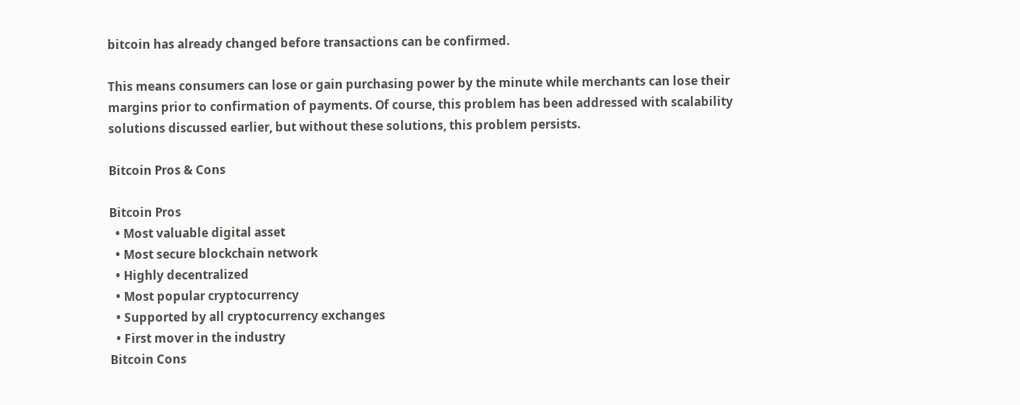bitcoin has already changed before transactions can be confirmed.

This means consumers can lose or gain purchasing power by the minute while merchants can lose their margins prior to confirmation of payments. Of course, this problem has been addressed with scalability solutions discussed earlier, but without these solutions, this problem persists.

Bitcoin Pros & Cons

Bitcoin Pros
  • Most valuable digital asset
  • Most secure blockchain network
  • Highly decentralized
  • Most popular cryptocurrency
  • Supported by all cryptocurrency exchanges
  • First mover in the industry
Bitcoin Cons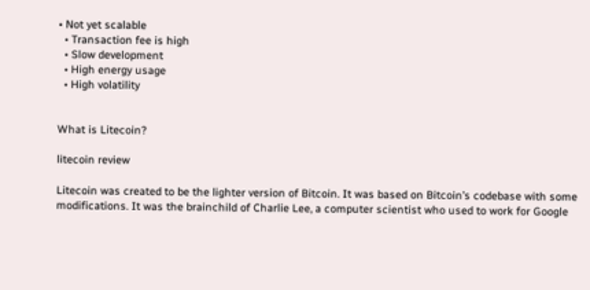• Not yet scalable
  • Transaction fee is high
  • Slow development
  • High energy usage
  • High volatility


What is Litecoin?

litecoin review

Litecoin was created to be the lighter version of Bitcoin. It was based on Bitcoin’s codebase with some modifications. It was the brainchild of Charlie Lee, a computer scientist who used to work for Google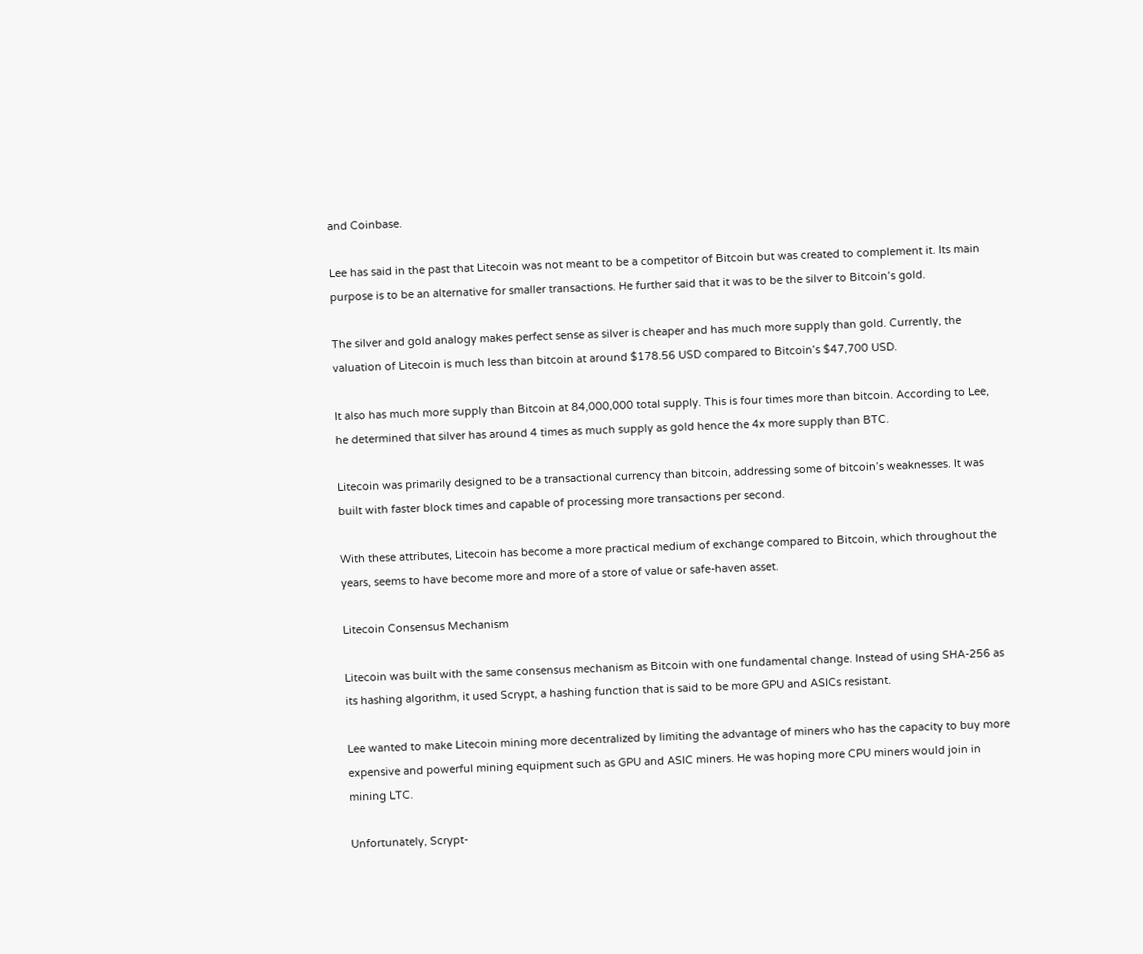and Coinbase.

Lee has said in the past that Litecoin was not meant to be a competitor of Bitcoin but was created to complement it. Its main purpose is to be an alternative for smaller transactions. He further said that it was to be the silver to Bitcoin’s gold.

The silver and gold analogy makes perfect sense as silver is cheaper and has much more supply than gold. Currently, the valuation of Litecoin is much less than bitcoin at around $178.56 USD compared to Bitcoin’s $47,700 USD.

It also has much more supply than Bitcoin at 84,000,000 total supply. This is four times more than bitcoin. According to Lee, he determined that silver has around 4 times as much supply as gold hence the 4x more supply than BTC.

Litecoin was primarily designed to be a transactional currency than bitcoin, addressing some of bitcoin’s weaknesses. It was built with faster block times and capable of processing more transactions per second.

With these attributes, Litecoin has become a more practical medium of exchange compared to Bitcoin, which throughout the years, seems to have become more and more of a store of value or safe-haven asset.

Litecoin Consensus Mechanism

Litecoin was built with the same consensus mechanism as Bitcoin with one fundamental change. Instead of using SHA-256 as its hashing algorithm, it used Scrypt, a hashing function that is said to be more GPU and ASICs resistant.

Lee wanted to make Litecoin mining more decentralized by limiting the advantage of miners who has the capacity to buy more expensive and powerful mining equipment such as GPU and ASIC miners. He was hoping more CPU miners would join in mining LTC.

Unfortunately, Scrypt-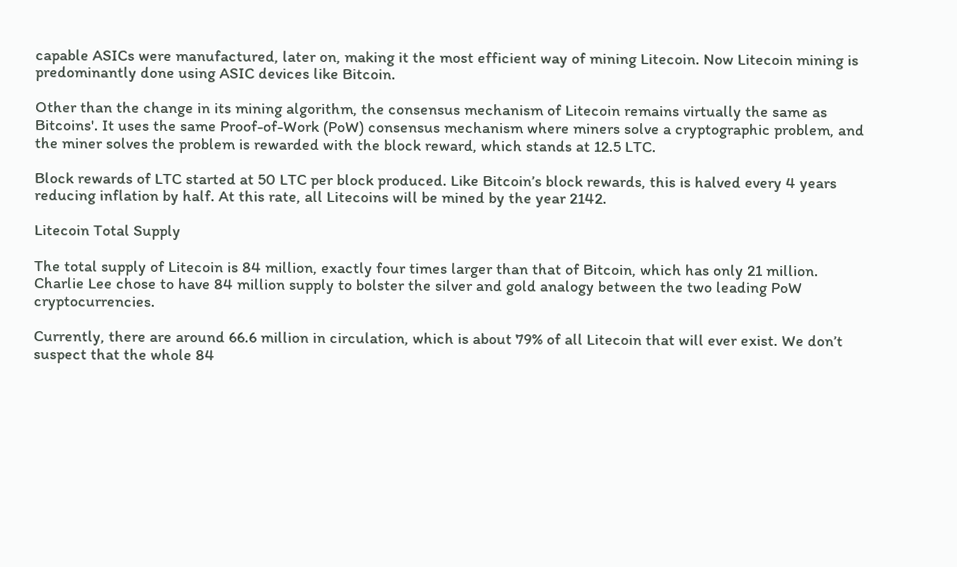capable ASICs were manufactured, later on, making it the most efficient way of mining Litecoin. Now Litecoin mining is predominantly done using ASIC devices like Bitcoin.

Other than the change in its mining algorithm, the consensus mechanism of Litecoin remains virtually the same as Bitcoins'. It uses the same Proof-of-Work (PoW) consensus mechanism where miners solve a cryptographic problem, and the miner solves the problem is rewarded with the block reward, which stands at 12.5 LTC.

Block rewards of LTC started at 50 LTC per block produced. Like Bitcoin’s block rewards, this is halved every 4 years reducing inflation by half. At this rate, all Litecoins will be mined by the year 2142.

Litecoin Total Supply

The total supply of Litecoin is 84 million, exactly four times larger than that of Bitcoin, which has only 21 million. Charlie Lee chose to have 84 million supply to bolster the silver and gold analogy between the two leading PoW cryptocurrencies.

Currently, there are around 66.6 million in circulation, which is about 79% of all Litecoin that will ever exist. We don’t suspect that the whole 84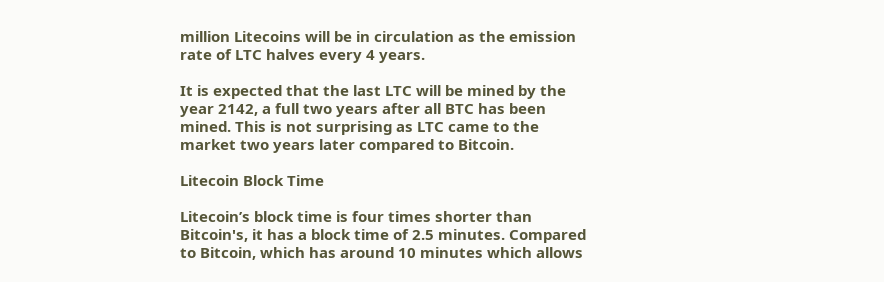million Litecoins will be in circulation as the emission rate of LTC halves every 4 years.

It is expected that the last LTC will be mined by the year 2142, a full two years after all BTC has been mined. This is not surprising as LTC came to the market two years later compared to Bitcoin.

Litecoin Block Time

Litecoin’s block time is four times shorter than Bitcoin's, it has a block time of 2.5 minutes. Compared to Bitcoin, which has around 10 minutes which allows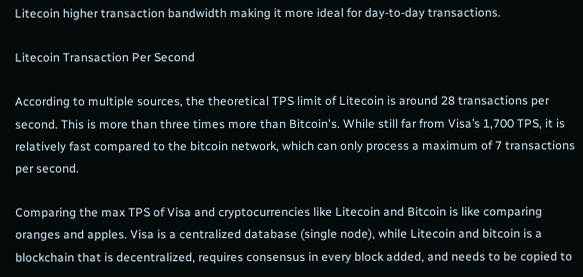Litecoin higher transaction bandwidth making it more ideal for day-to-day transactions.

Litecoin Transaction Per Second

According to multiple sources, the theoretical TPS limit of Litecoin is around 28 transactions per second. This is more than three times more than Bitcoin's. While still far from Visa’s 1,700 TPS, it is relatively fast compared to the bitcoin network, which can only process a maximum of 7 transactions per second.

Comparing the max TPS of Visa and cryptocurrencies like Litecoin and Bitcoin is like comparing oranges and apples. Visa is a centralized database (single node), while Litecoin and bitcoin is a blockchain that is decentralized, requires consensus in every block added, and needs to be copied to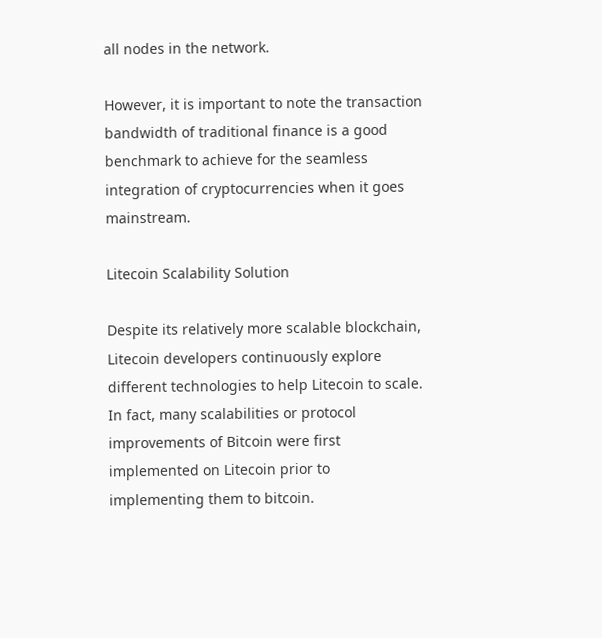all nodes in the network.

However, it is important to note the transaction bandwidth of traditional finance is a good benchmark to achieve for the seamless integration of cryptocurrencies when it goes mainstream.

Litecoin Scalability Solution

Despite its relatively more scalable blockchain, Litecoin developers continuously explore different technologies to help Litecoin to scale. In fact, many scalabilities or protocol improvements of Bitcoin were first implemented on Litecoin prior to implementing them to bitcoin.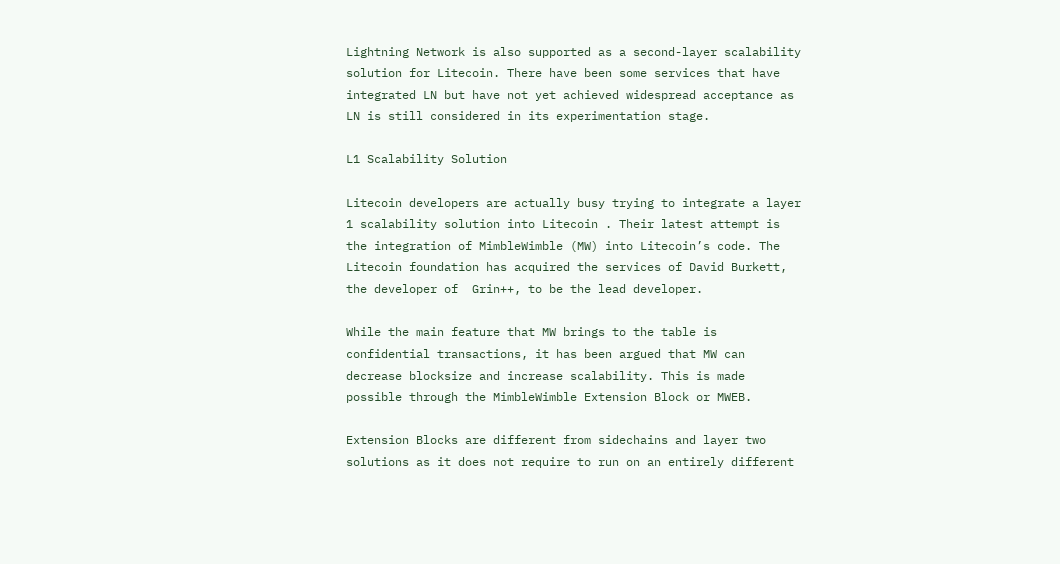Lightning Network is also supported as a second-layer scalability solution for Litecoin. There have been some services that have integrated LN but have not yet achieved widespread acceptance as LN is still considered in its experimentation stage.

L1 Scalability Solution

Litecoin developers are actually busy trying to integrate a layer 1 scalability solution into Litecoin . Their latest attempt is the integration of MimbleWimble (MW) into Litecoin’s code. The Litecoin foundation has acquired the services of David Burkett, the developer of  Grin++, to be the lead developer.

While the main feature that MW brings to the table is confidential transactions, it has been argued that MW can decrease blocksize and increase scalability. This is made possible through the MimbleWimble Extension Block or MWEB.

Extension Blocks are different from sidechains and layer two solutions as it does not require to run on an entirely different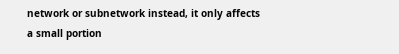network or subnetwork instead, it only affects a small portion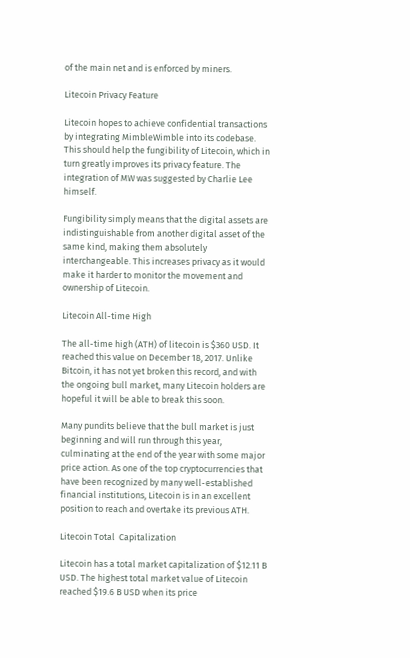of the main net and is enforced by miners.

Litecoin Privacy Feature

Litecoin hopes to achieve confidential transactions by integrating MimbleWimble into its codebase. This should help the fungibility of Litecoin, which in turn greatly improves its privacy feature. The integration of MW was suggested by Charlie Lee himself.

Fungibility simply means that the digital assets are indistinguishable from another digital asset of the same kind, making them absolutely interchangeable. This increases privacy as it would make it harder to monitor the movement and ownership of Litecoin.

Litecoin All-time High

The all-time high (ATH) of litecoin is $360 USD. It reached this value on December 18, 2017. Unlike Bitcoin, it has not yet broken this record, and with the ongoing bull market, many Litecoin holders are hopeful it will be able to break this soon.

Many pundits believe that the bull market is just beginning and will run through this year, culminating at the end of the year with some major price action. As one of the top cryptocurrencies that have been recognized by many well-established financial institutions, Litecoin is in an excellent position to reach and overtake its previous ATH.

Litecoin Total  Capitalization

Litecoin has a total market capitalization of $12.11 B USD. The highest total market value of Litecoin reached $19.6 B USD when its price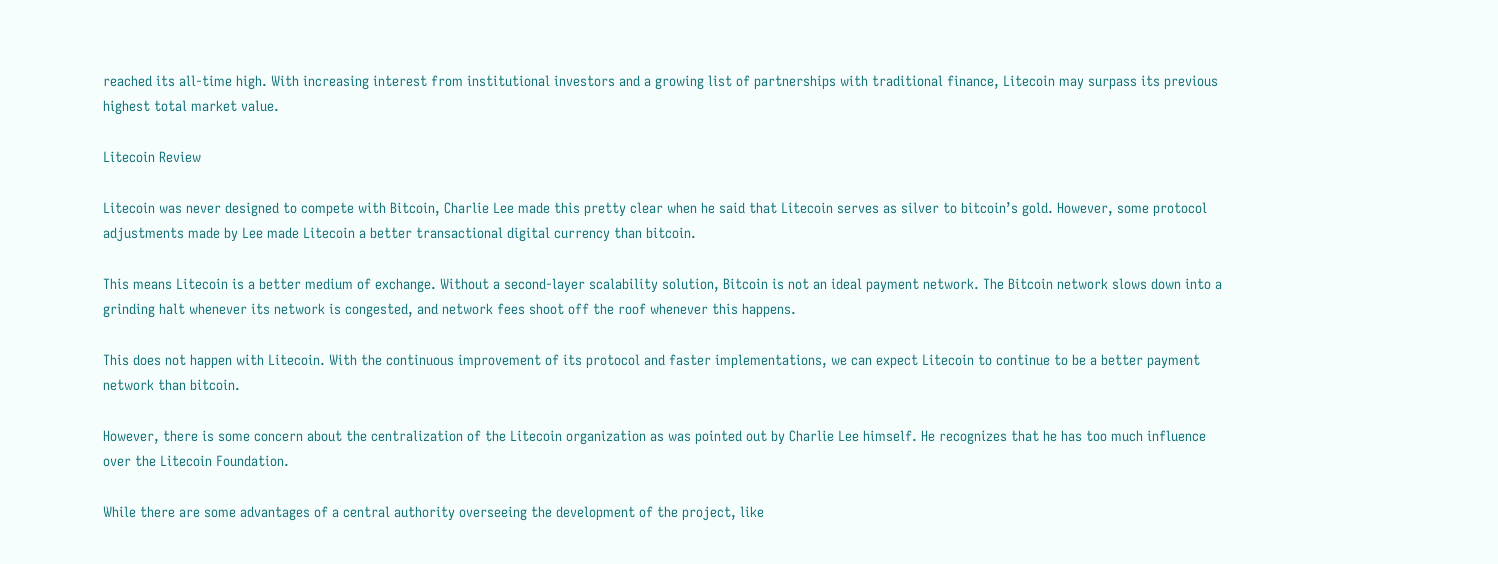reached its all-time high. With increasing interest from institutional investors and a growing list of partnerships with traditional finance, Litecoin may surpass its previous highest total market value.

Litecoin Review

Litecoin was never designed to compete with Bitcoin, Charlie Lee made this pretty clear when he said that Litecoin serves as silver to bitcoin’s gold. However, some protocol adjustments made by Lee made Litecoin a better transactional digital currency than bitcoin.

This means Litecoin is a better medium of exchange. Without a second-layer scalability solution, Bitcoin is not an ideal payment network. The Bitcoin network slows down into a grinding halt whenever its network is congested, and network fees shoot off the roof whenever this happens.

This does not happen with Litecoin. With the continuous improvement of its protocol and faster implementations, we can expect Litecoin to continue to be a better payment network than bitcoin.

However, there is some concern about the centralization of the Litecoin organization as was pointed out by Charlie Lee himself. He recognizes that he has too much influence over the Litecoin Foundation.

While there are some advantages of a central authority overseeing the development of the project, like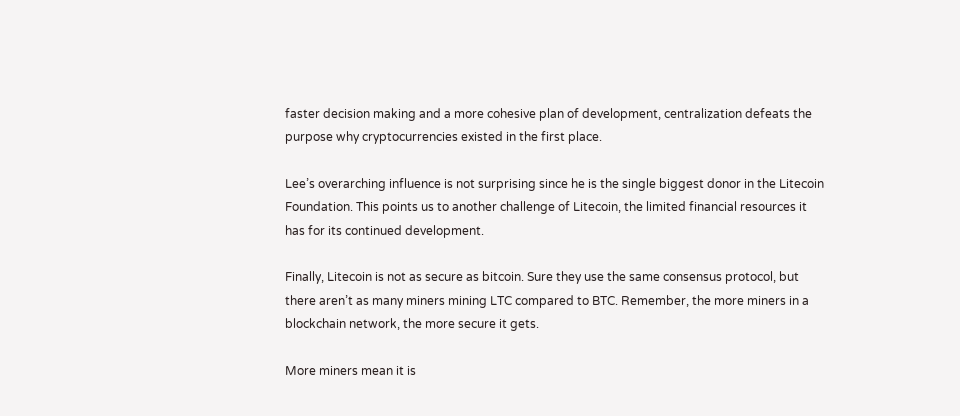faster decision making and a more cohesive plan of development, centralization defeats the purpose why cryptocurrencies existed in the first place.

Lee’s overarching influence is not surprising since he is the single biggest donor in the Litecoin Foundation. This points us to another challenge of Litecoin, the limited financial resources it has for its continued development.

Finally, Litecoin is not as secure as bitcoin. Sure they use the same consensus protocol, but there aren’t as many miners mining LTC compared to BTC. Remember, the more miners in a blockchain network, the more secure it gets.

More miners mean it is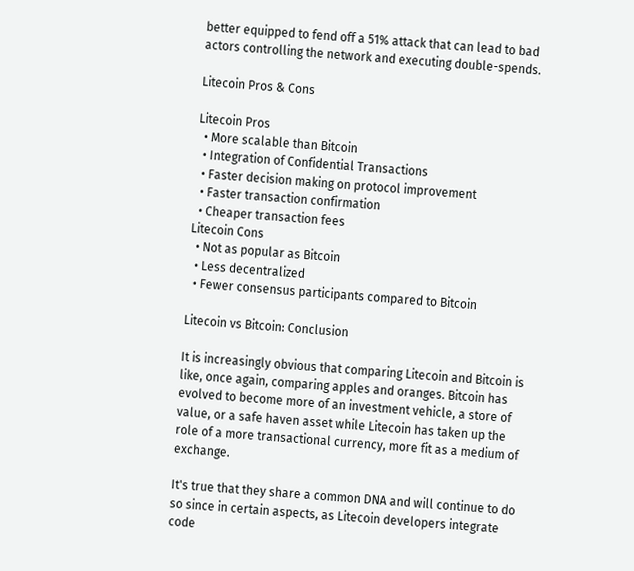better equipped to fend off a 51% attack that can lead to bad actors controlling the network and executing double-spends.

Litecoin Pros & Cons

Litecoin Pros
  • More scalable than Bitcoin
  • Integration of Confidential Transactions
  • Faster decision making on protocol improvement
  • Faster transaction confirmation
  • Cheaper transaction fees
Litecoin Cons
  • Not as popular as Bitcoin
  • Less decentralized
  • Fewer consensus participants compared to Bitcoin

Litecoin vs Bitcoin: Conclusion

It is increasingly obvious that comparing Litecoin and Bitcoin is like, once again, comparing apples and oranges. Bitcoin has evolved to become more of an investment vehicle, a store of value, or a safe haven asset while Litecoin has taken up the role of a more transactional currency, more fit as a medium of exchange.

It's true that they share a common DNA and will continue to do so since in certain aspects, as Litecoin developers integrate code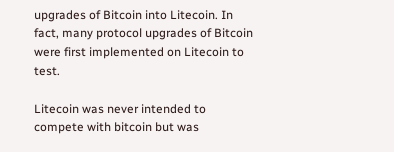upgrades of Bitcoin into Litecoin. In fact, many protocol upgrades of Bitcoin were first implemented on Litecoin to test.

Litecoin was never intended to compete with bitcoin but was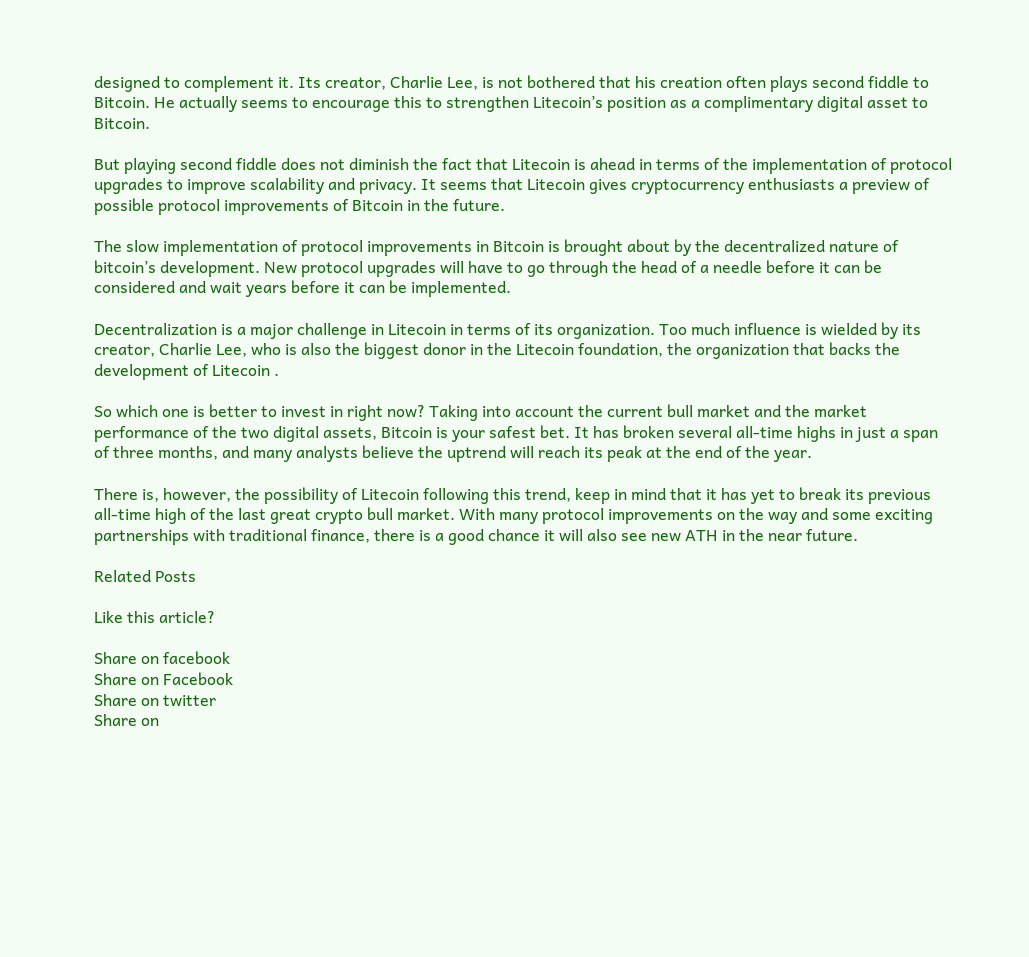designed to complement it. Its creator, Charlie Lee, is not bothered that his creation often plays second fiddle to Bitcoin. He actually seems to encourage this to strengthen Litecoin’s position as a complimentary digital asset to Bitcoin.

But playing second fiddle does not diminish the fact that Litecoin is ahead in terms of the implementation of protocol upgrades to improve scalability and privacy. It seems that Litecoin gives cryptocurrency enthusiasts a preview of possible protocol improvements of Bitcoin in the future.

The slow implementation of protocol improvements in Bitcoin is brought about by the decentralized nature of bitcoin’s development. New protocol upgrades will have to go through the head of a needle before it can be considered and wait years before it can be implemented.

Decentralization is a major challenge in Litecoin in terms of its organization. Too much influence is wielded by its creator, Charlie Lee, who is also the biggest donor in the Litecoin foundation, the organization that backs the development of Litecoin .

So which one is better to invest in right now? Taking into account the current bull market and the market performance of the two digital assets, Bitcoin is your safest bet. It has broken several all-time highs in just a span of three months, and many analysts believe the uptrend will reach its peak at the end of the year.

There is, however, the possibility of Litecoin following this trend, keep in mind that it has yet to break its previous all-time high of the last great crypto bull market. With many protocol improvements on the way and some exciting partnerships with traditional finance, there is a good chance it will also see new ATH in the near future.

Related Posts

Like this article?

Share on facebook
Share on Facebook
Share on twitter
Share on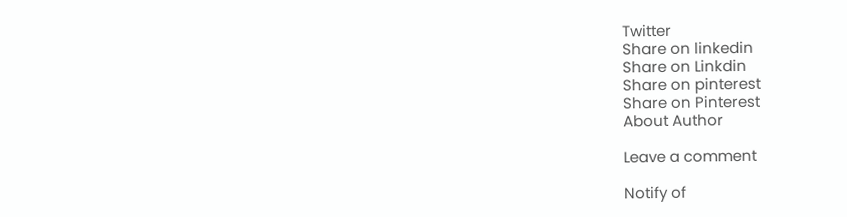Twitter
Share on linkedin
Share on Linkdin
Share on pinterest
Share on Pinterest
About Author

Leave a comment

Notify of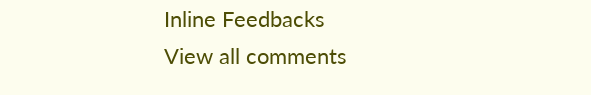Inline Feedbacks
View all comments